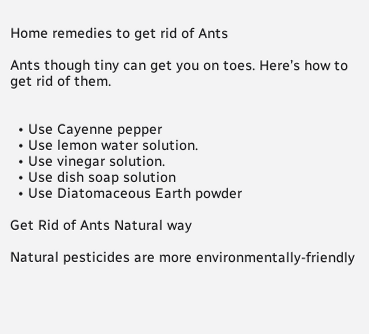Home remedies to get rid of Ants

Ants though tiny can get you on toes. Here’s how to get rid of them.


  • Use Cayenne pepper
  • Use lemon water solution.
  • Use vinegar solution.
  • Use dish soap solution
  • Use Diatomaceous Earth powder

Get Rid of Ants Natural way

Natural pesticides are more environmentally-friendly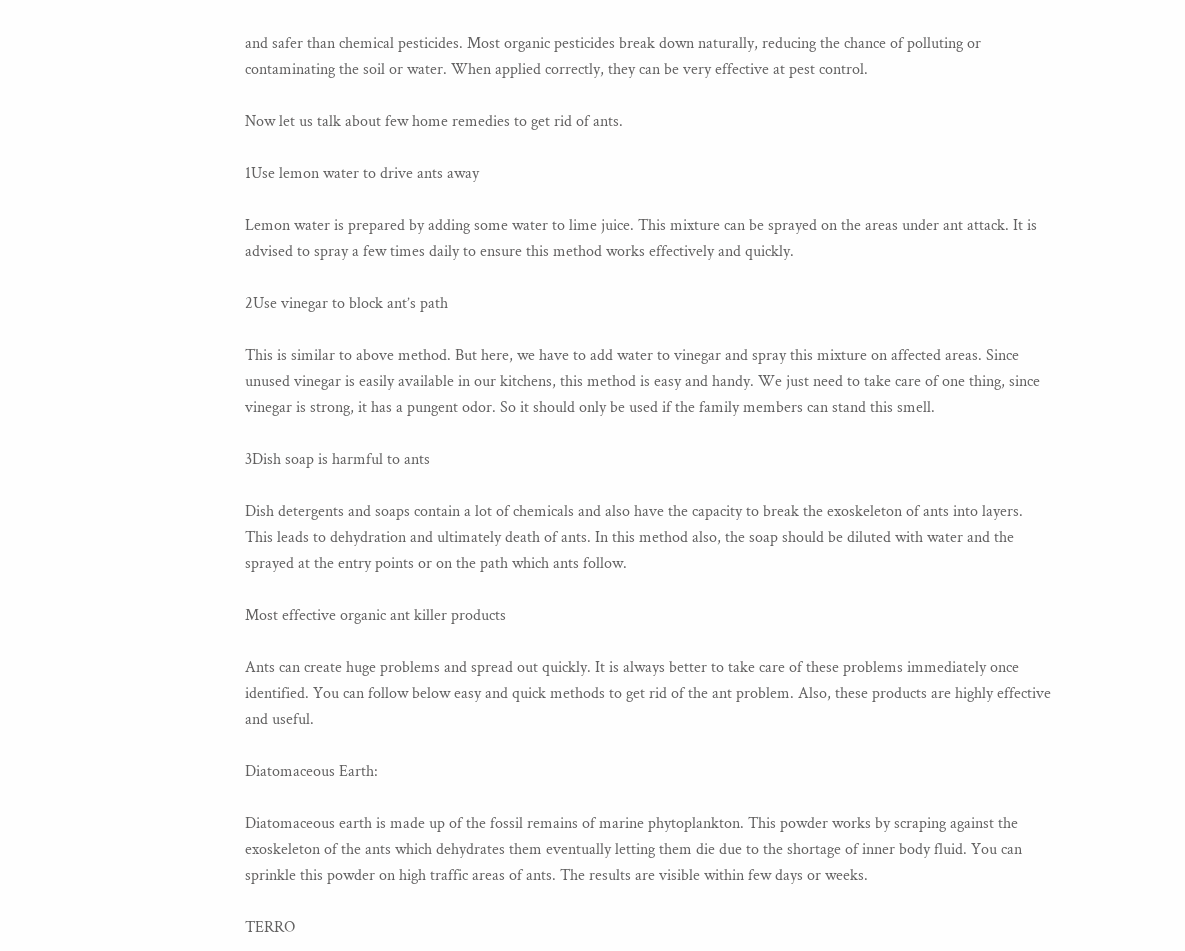and safer than chemical pesticides. Most organic pesticides break down naturally, reducing the chance of polluting or contaminating the soil or water. When applied correctly, they can be very effective at pest control.

Now let us talk about few home remedies to get rid of ants.

1Use lemon water to drive ants away

Lemon water is prepared by adding some water to lime juice. This mixture can be sprayed on the areas under ant attack. It is advised to spray a few times daily to ensure this method works effectively and quickly.

2Use vinegar to block ant’s path

This is similar to above method. But here, we have to add water to vinegar and spray this mixture on affected areas. Since unused vinegar is easily available in our kitchens, this method is easy and handy. We just need to take care of one thing, since vinegar is strong, it has a pungent odor. So it should only be used if the family members can stand this smell.

3Dish soap is harmful to ants

Dish detergents and soaps contain a lot of chemicals and also have the capacity to break the exoskeleton of ants into layers. This leads to dehydration and ultimately death of ants. In this method also, the soap should be diluted with water and the sprayed at the entry points or on the path which ants follow.

Most effective organic ant killer products

Ants can create huge problems and spread out quickly. It is always better to take care of these problems immediately once identified. You can follow below easy and quick methods to get rid of the ant problem. Also, these products are highly effective and useful.

Diatomaceous Earth:

Diatomaceous earth is made up of the fossil remains of marine phytoplankton. This powder works by scraping against the exoskeleton of the ants which dehydrates them eventually letting them die due to the shortage of inner body fluid. You can sprinkle this powder on high traffic areas of ants. The results are visible within few days or weeks.

TERRO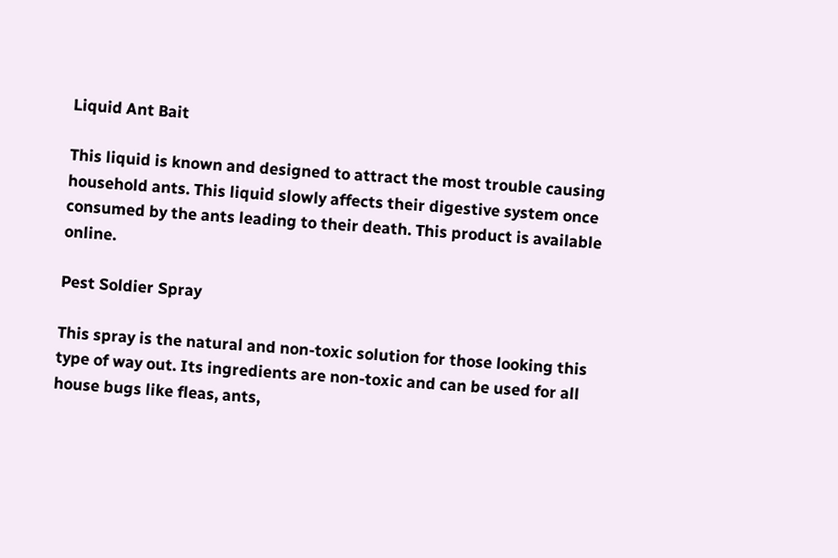Liquid Ant Bait

This liquid is known and designed to attract the most trouble causing household ants. This liquid slowly affects their digestive system once consumed by the ants leading to their death. This product is available online.

Pest Soldier Spray

This spray is the natural and non-toxic solution for those looking this type of way out. Its ingredients are non-toxic and can be used for all house bugs like fleas, ants,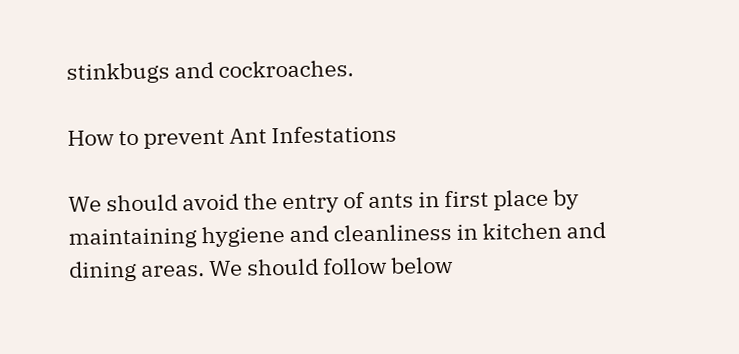stinkbugs and cockroaches.

How to prevent Ant Infestations

We should avoid the entry of ants in first place by maintaining hygiene and cleanliness in kitchen and dining areas. We should follow below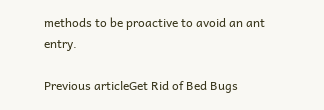methods to be proactive to avoid an ant entry.

Previous articleGet Rid of Bed Bugs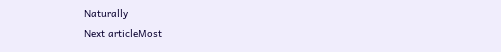Naturally
Next articleMost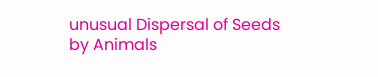unusual Dispersal of Seeds by Animals